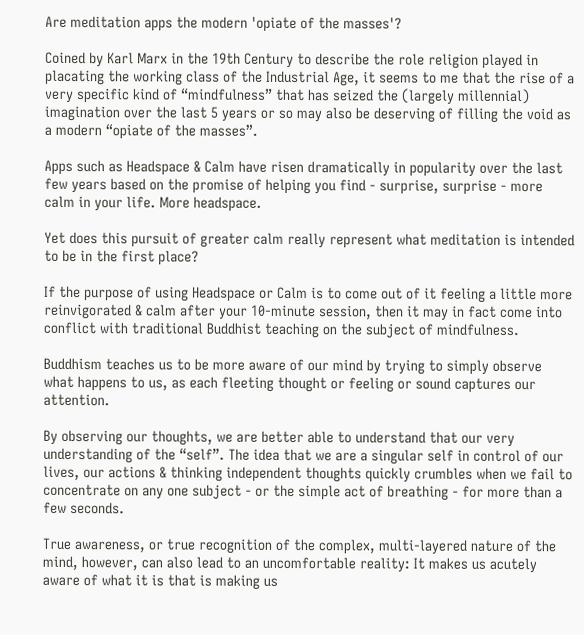Are meditation apps the modern 'opiate of the masses'?

Coined by Karl Marx in the 19th Century to describe the role religion played in placating the working class of the Industrial Age, it seems to me that the rise of a very specific kind of “mindfulness” that has seized the (largely millennial) imagination over the last 5 years or so may also be deserving of filling the void as a modern “opiate of the masses”.

Apps such as Headspace & Calm have risen dramatically in popularity over the last few years based on the promise of helping you find - surprise, surprise - more calm in your life. More headspace.

Yet does this pursuit of greater calm really represent what meditation is intended to be in the first place?

If the purpose of using Headspace or Calm is to come out of it feeling a little more reinvigorated & calm after your 10-minute session, then it may in fact come into conflict with traditional Buddhist teaching on the subject of mindfulness.

Buddhism teaches us to be more aware of our mind by trying to simply observe what happens to us, as each fleeting thought or feeling or sound captures our attention.

By observing our thoughts, we are better able to understand that our very understanding of the “self”. The idea that we are a singular self in control of our lives, our actions & thinking independent thoughts quickly crumbles when we fail to concentrate on any one subject - or the simple act of breathing - for more than a few seconds.

True awareness, or true recognition of the complex, multi-layered nature of the mind, however, can also lead to an uncomfortable reality: It makes us acutely aware of what it is that is making us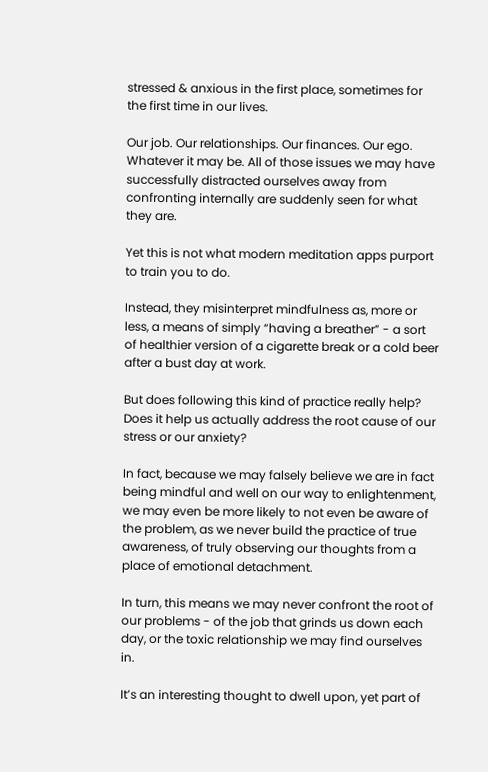stressed & anxious in the first place, sometimes for the first time in our lives.

Our job. Our relationships. Our finances. Our ego. Whatever it may be. All of those issues we may have successfully distracted ourselves away from confronting internally are suddenly seen for what they are.

Yet this is not what modern meditation apps purport to train you to do.

Instead, they misinterpret mindfulness as, more or less, a means of simply “having a breather” - a sort of healthier version of a cigarette break or a cold beer after a bust day at work.

But does following this kind of practice really help? Does it help us actually address the root cause of our stress or our anxiety?

In fact, because we may falsely believe we are in fact being mindful and well on our way to enlightenment, we may even be more likely to not even be aware of the problem, as we never build the practice of true awareness, of truly observing our thoughts from a place of emotional detachment.

In turn, this means we may never confront the root of our problems - of the job that grinds us down each day, or the toxic relationship we may find ourselves in.

It’s an interesting thought to dwell upon, yet part of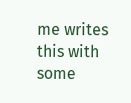me writes this with some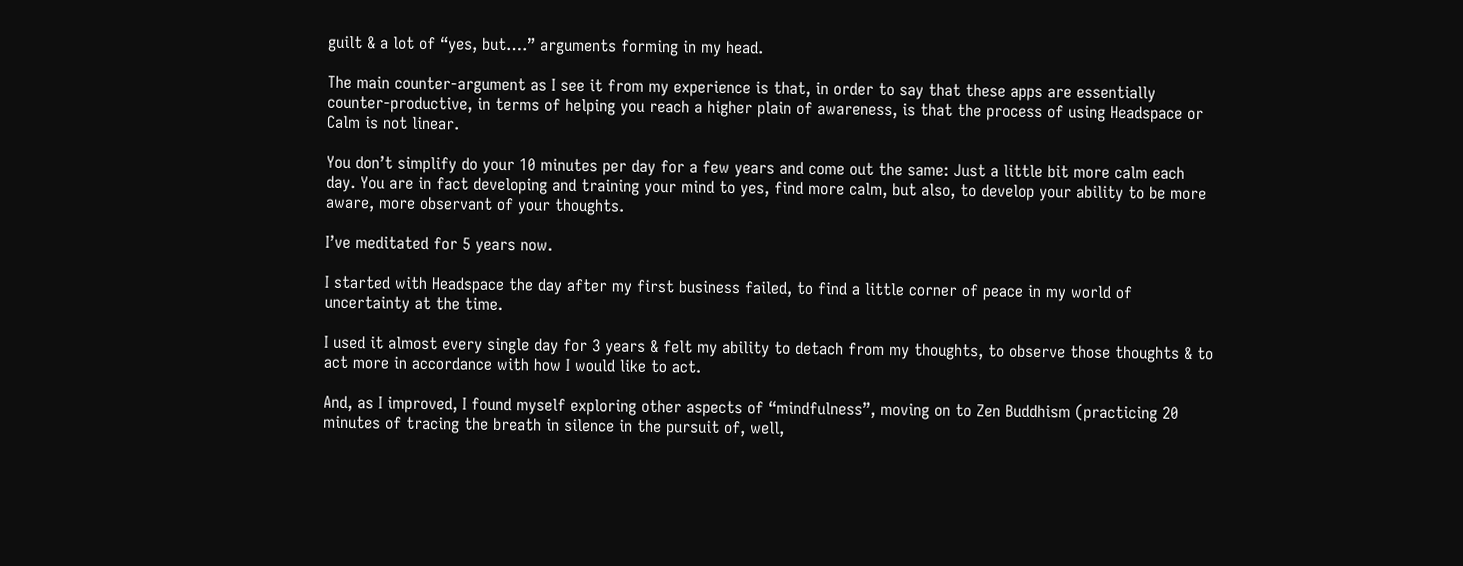guilt & a lot of “yes, but….” arguments forming in my head.

The main counter-argument as I see it from my experience is that, in order to say that these apps are essentially counter-productive, in terms of helping you reach a higher plain of awareness, is that the process of using Headspace or Calm is not linear.

You don’t simplify do your 10 minutes per day for a few years and come out the same: Just a little bit more calm each day. You are in fact developing and training your mind to yes, find more calm, but also, to develop your ability to be more aware, more observant of your thoughts.

I’ve meditated for 5 years now.

I started with Headspace the day after my first business failed, to find a little corner of peace in my world of uncertainty at the time.

I used it almost every single day for 3 years & felt my ability to detach from my thoughts, to observe those thoughts & to act more in accordance with how I would like to act.

And, as I improved, I found myself exploring other aspects of “mindfulness”, moving on to Zen Buddhism (practicing 20 minutes of tracing the breath in silence in the pursuit of, well,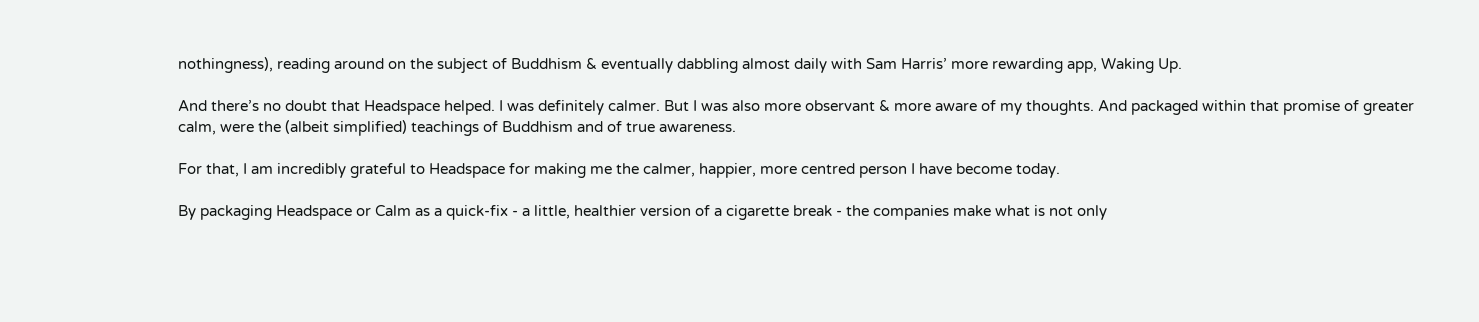nothingness), reading around on the subject of Buddhism & eventually dabbling almost daily with Sam Harris’ more rewarding app, Waking Up.

And there’s no doubt that Headspace helped. I was definitely calmer. But I was also more observant & more aware of my thoughts. And packaged within that promise of greater calm, were the (albeit simplified) teachings of Buddhism and of true awareness.

For that, I am incredibly grateful to Headspace for making me the calmer, happier, more centred person I have become today.

By packaging Headspace or Calm as a quick-fix - a little, healthier version of a cigarette break - the companies make what is not only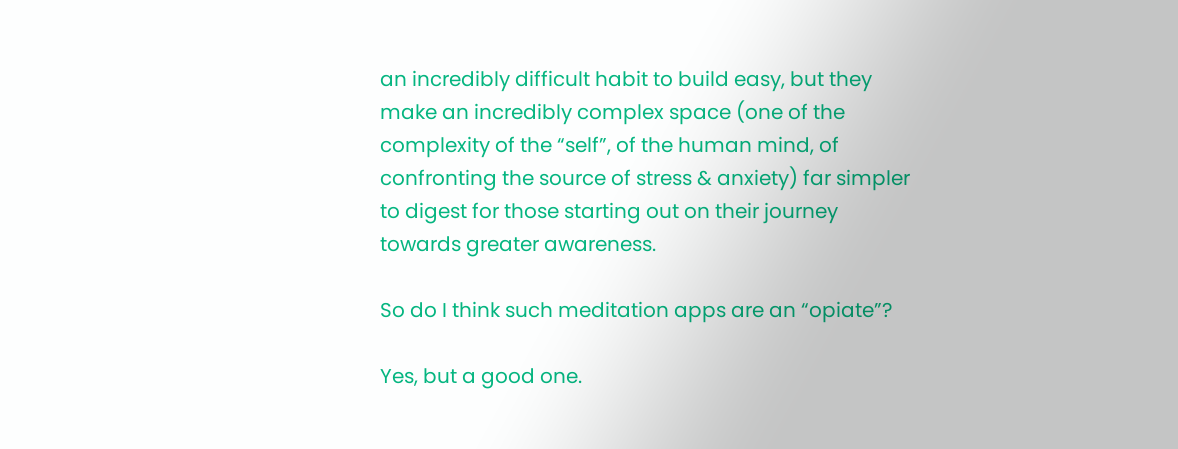an incredibly difficult habit to build easy, but they make an incredibly complex space (one of the complexity of the “self”, of the human mind, of confronting the source of stress & anxiety) far simpler to digest for those starting out on their journey towards greater awareness.

So do I think such meditation apps are an “opiate”?

Yes, but a good one.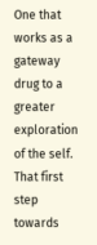One that works as a gateway drug to a greater exploration of the self. That first step towards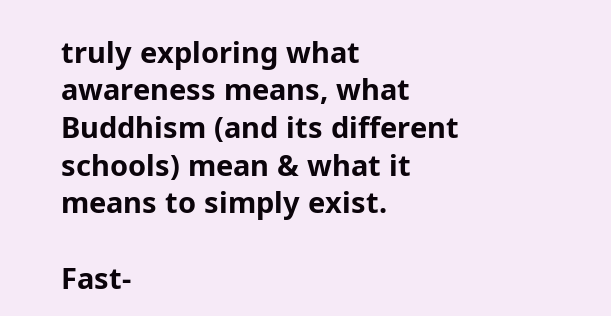truly exploring what awareness means, what Buddhism (and its different schools) mean & what it means to simply exist.

Fast-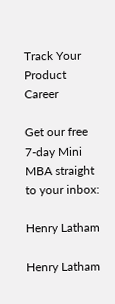Track Your Product Career

Get our free 7-day Mini MBA straight to your inbox:

Henry Latham

Henry Latham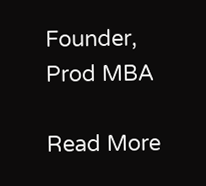Founder, Prod MBA

Read More